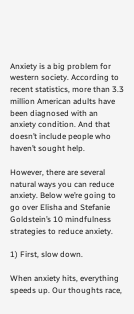Anxiety is a big problem for western society. According to recent statistics, more than 3.3 million American adults have been diagnosed with an anxiety condition. And that doesn’t include people who haven’t sought help.

However, there are several natural ways you can reduce anxiety. Below we’re going to go over Elisha and Stefanie Goldstein’s 10 mindfulness strategies to reduce anxiety.

1) First, slow down.

When anxiety hits, everything speeds up. Our thoughts race,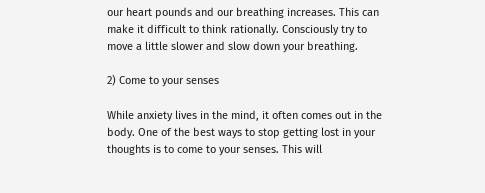our heart pounds and our breathing increases. This can make it difficult to think rationally. Consciously try to move a little slower and slow down your breathing.

2) Come to your senses

While anxiety lives in the mind, it often comes out in the body. One of the best ways to stop getting lost in your thoughts is to come to your senses. This will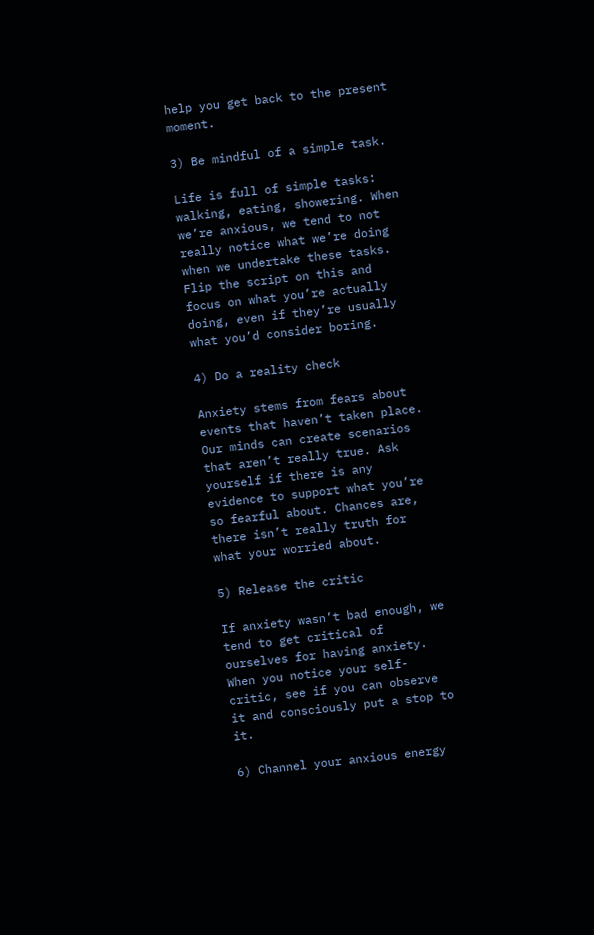help you get back to the present moment.

3) Be mindful of a simple task.

Life is full of simple tasks: walking, eating, showering. When we’re anxious, we tend to not really notice what we’re doing when we undertake these tasks. Flip the script on this and focus on what you’re actually doing, even if they’re usually what you’d consider boring.

4) Do a reality check

Anxiety stems from fears about events that haven’t taken place. Our minds can create scenarios that aren’t really true. Ask yourself if there is any evidence to support what you’re so fearful about. Chances are, there isn’t really truth for what your worried about.

5) Release the critic

If anxiety wasn’t bad enough, we tend to get critical of ourselves for having anxiety. When you notice your self-critic, see if you can observe it and consciously put a stop to it.

6) Channel your anxious energy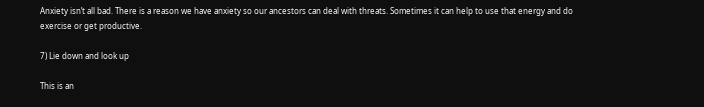Anxiety isn’t all bad. There is a reason we have anxiety so our ancestors can deal with threats. Sometimes it can help to use that energy and do exercise or get productive.

7) Lie down and look up

This is an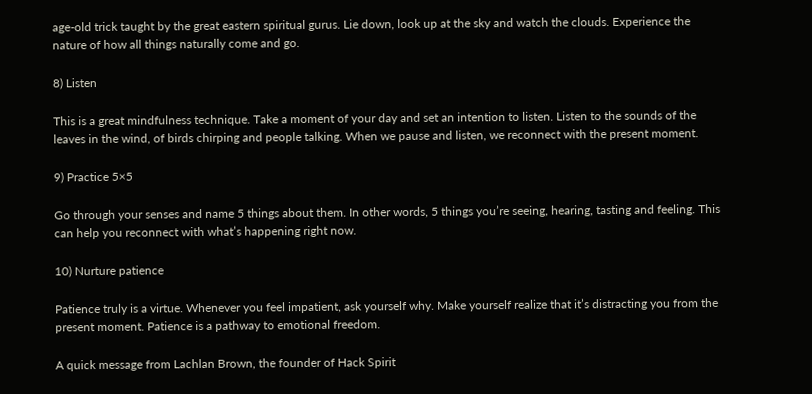age-old trick taught by the great eastern spiritual gurus. Lie down, look up at the sky and watch the clouds. Experience the nature of how all things naturally come and go.

8) Listen

This is a great mindfulness technique. Take a moment of your day and set an intention to listen. Listen to the sounds of the leaves in the wind, of birds chirping and people talking. When we pause and listen, we reconnect with the present moment.

9) Practice 5×5

Go through your senses and name 5 things about them. In other words, 5 things you’re seeing, hearing, tasting and feeling. This can help you reconnect with what’s happening right now.

10) Nurture patience

Patience truly is a virtue. Whenever you feel impatient, ask yourself why. Make yourself realize that it’s distracting you from the present moment. Patience is a pathway to emotional freedom.

A quick message from Lachlan Brown, the founder of Hack Spirit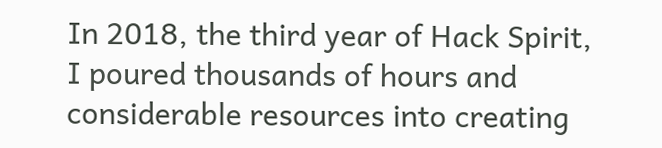In 2018, the third year of Hack Spirit, I poured thousands of hours and considerable resources into creating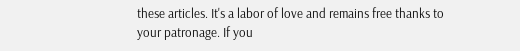these articles. It's a labor of love and remains free thanks to your patronage. If you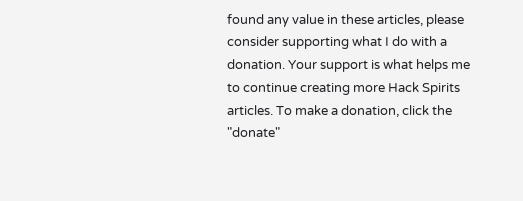found any value in these articles, please consider supporting what I do with a donation. Your support is what helps me to continue creating more Hack Spirits articles. To make a donation, click the "donate"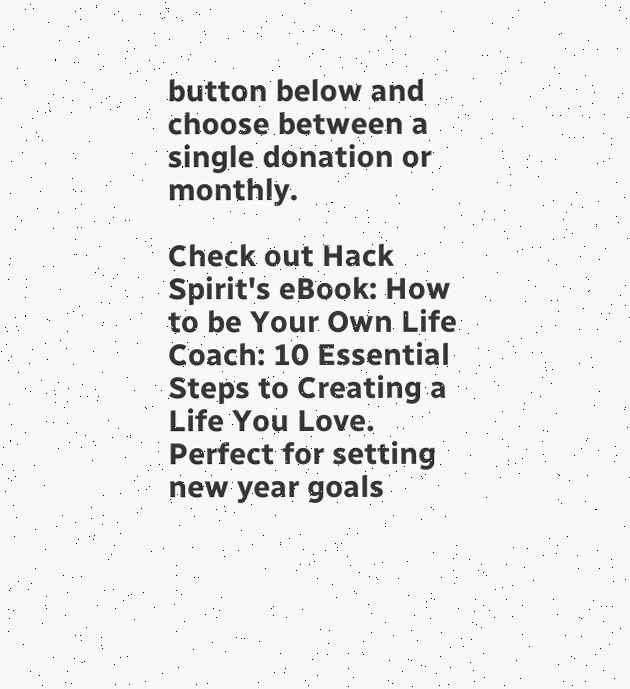button below and choose between a single donation or monthly.

Check out Hack Spirit's eBook: How to be Your Own Life Coach: 10 Essential Steps to Creating a Life You Love. Perfect for setting new year goals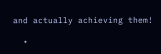and actually achieving them!

  •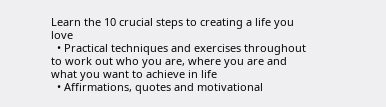Learn the 10 crucial steps to creating a life you love
  • Practical techniques and exercises throughout to work out who you are, where you are and what you want to achieve in life
  • Affirmations, quotes and motivational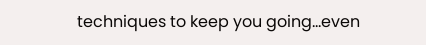techniques to keep you going...even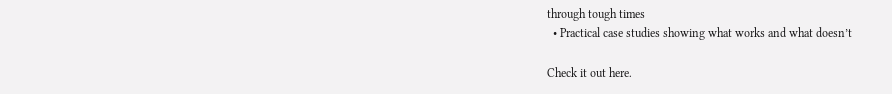through tough times
  • Practical case studies showing what works and what doesn’t

Check it out here.